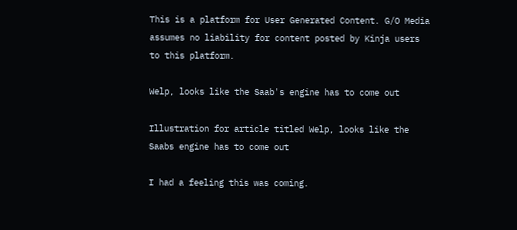This is a platform for User Generated Content. G/O Media assumes no liability for content posted by Kinja users to this platform.

Welp, looks like the Saab's engine has to come out

Illustration for article titled Welp, looks like the Saabs engine has to come out

I had a feeling this was coming.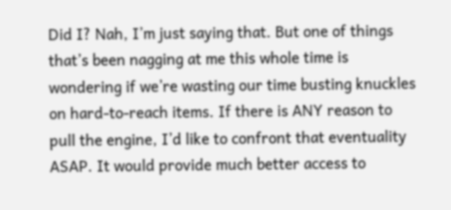Did I? Nah, I’m just saying that. But one of things that’s been nagging at me this whole time is wondering if we’re wasting our time busting knuckles on hard-to-reach items. If there is ANY reason to pull the engine, I’d like to confront that eventuality ASAP. It would provide much better access to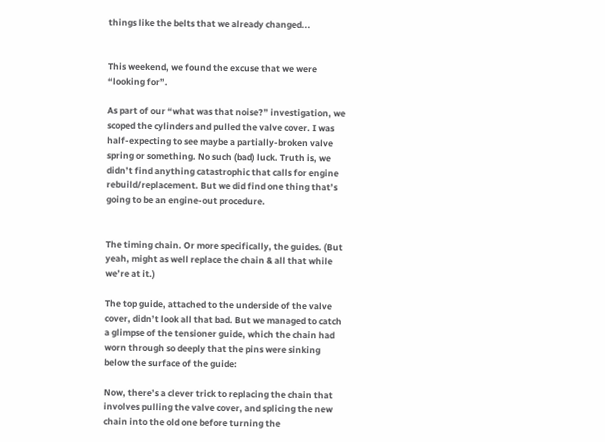things like the belts that we already changed...


This weekend, we found the excuse that we were “looking for”.

As part of our “what was that noise?” investigation, we scoped the cylinders and pulled the valve cover. I was half-expecting to see maybe a partially-broken valve spring or something. No such (bad) luck. Truth is, we didn’t find anything catastrophic that calls for engine rebuild/replacement. But we did find one thing that’s going to be an engine-out procedure.


The timing chain. Or more specifically, the guides. (But yeah, might as well replace the chain & all that while we’re at it.)

The top guide, attached to the underside of the valve cover, didn’t look all that bad. But we managed to catch a glimpse of the tensioner guide, which the chain had worn through so deeply that the pins were sinking below the surface of the guide:

Now, there’s a clever trick to replacing the chain that involves pulling the valve cover, and splicing the new chain into the old one before turning the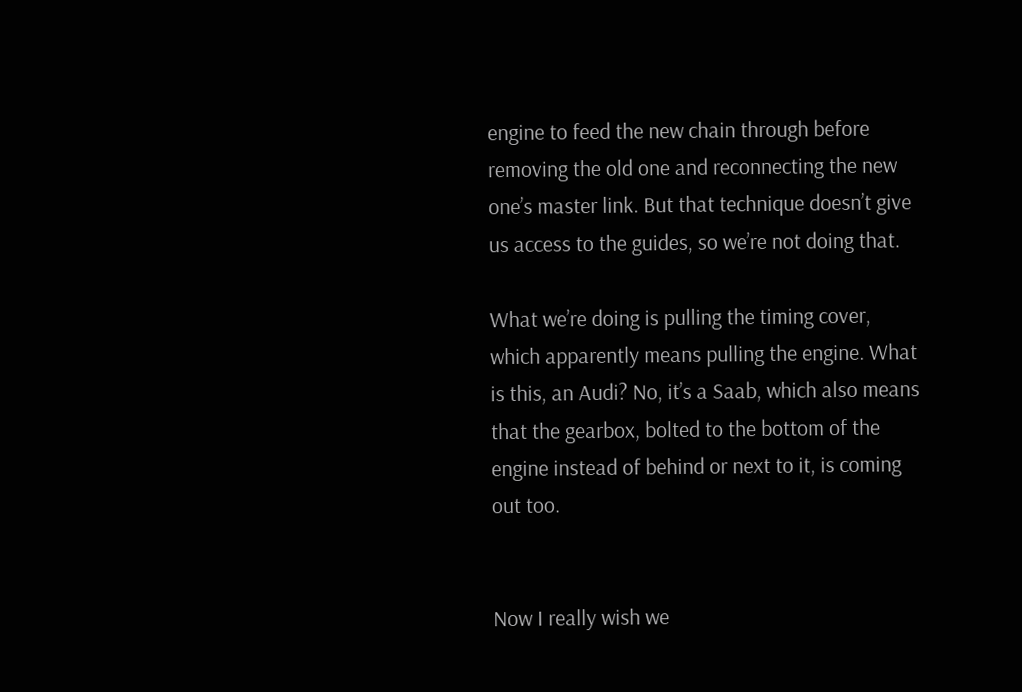engine to feed the new chain through before removing the old one and reconnecting the new one’s master link. But that technique doesn’t give us access to the guides, so we’re not doing that.

What we’re doing is pulling the timing cover, which apparently means pulling the engine. What is this, an Audi? No, it’s a Saab, which also means that the gearbox, bolted to the bottom of the engine instead of behind or next to it, is coming out too.


Now I really wish we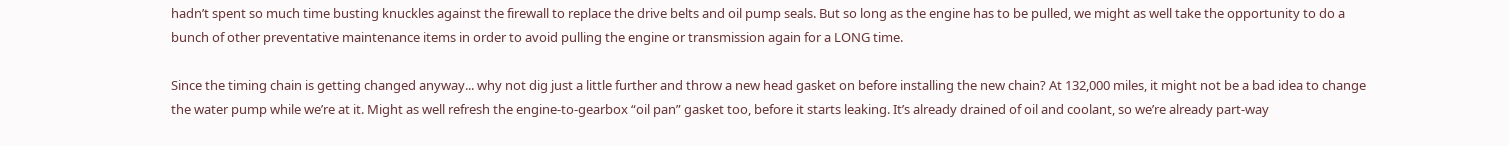hadn’t spent so much time busting knuckles against the firewall to replace the drive belts and oil pump seals. But so long as the engine has to be pulled, we might as well take the opportunity to do a bunch of other preventative maintenance items in order to avoid pulling the engine or transmission again for a LONG time.

Since the timing chain is getting changed anyway... why not dig just a little further and throw a new head gasket on before installing the new chain? At 132,000 miles, it might not be a bad idea to change the water pump while we’re at it. Might as well refresh the engine-to-gearbox “oil pan” gasket too, before it starts leaking. It’s already drained of oil and coolant, so we’re already part-way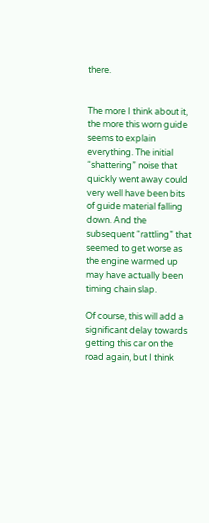there.


The more I think about it, the more this worn guide seems to explain everything. The initial “shattering” noise that quickly went away could very well have been bits of guide material falling down. And the subsequent “rattling” that seemed to get worse as the engine warmed up may have actually been timing chain slap.

Of course, this will add a significant delay towards getting this car on the road again, but I think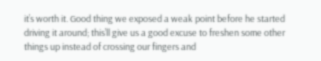it’s worth it. Good thing we exposed a weak point before he started driving it around; this’ll give us a good excuse to freshen some other things up instead of crossing our fingers and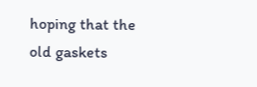hoping that the old gaskets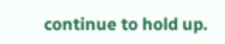continue to hold up.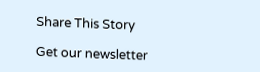Share This Story

Get our newsletter